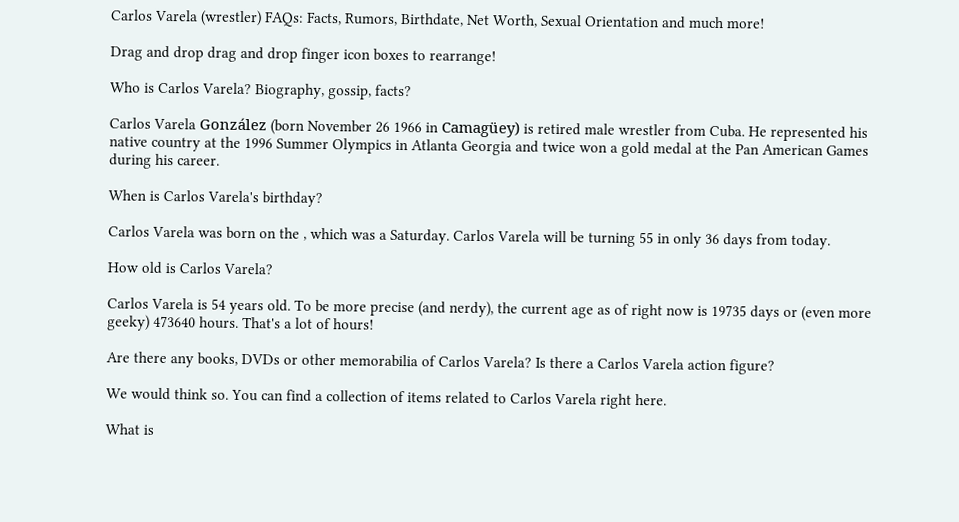Carlos Varela (wrestler) FAQs: Facts, Rumors, Birthdate, Net Worth, Sexual Orientation and much more!

Drag and drop drag and drop finger icon boxes to rearrange!

Who is Carlos Varela? Biography, gossip, facts?

Carlos Varela González (born November 26 1966 in Camagüey) is retired male wrestler from Cuba. He represented his native country at the 1996 Summer Olympics in Atlanta Georgia and twice won a gold medal at the Pan American Games during his career.

When is Carlos Varela's birthday?

Carlos Varela was born on the , which was a Saturday. Carlos Varela will be turning 55 in only 36 days from today.

How old is Carlos Varela?

Carlos Varela is 54 years old. To be more precise (and nerdy), the current age as of right now is 19735 days or (even more geeky) 473640 hours. That's a lot of hours!

Are there any books, DVDs or other memorabilia of Carlos Varela? Is there a Carlos Varela action figure?

We would think so. You can find a collection of items related to Carlos Varela right here.

What is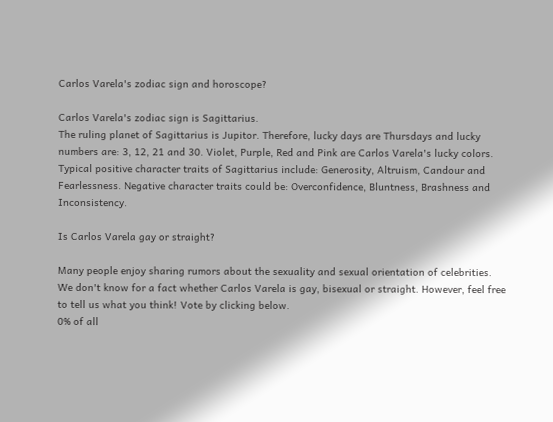Carlos Varela's zodiac sign and horoscope?

Carlos Varela's zodiac sign is Sagittarius.
The ruling planet of Sagittarius is Jupitor. Therefore, lucky days are Thursdays and lucky numbers are: 3, 12, 21 and 30. Violet, Purple, Red and Pink are Carlos Varela's lucky colors. Typical positive character traits of Sagittarius include: Generosity, Altruism, Candour and Fearlessness. Negative character traits could be: Overconfidence, Bluntness, Brashness and Inconsistency.

Is Carlos Varela gay or straight?

Many people enjoy sharing rumors about the sexuality and sexual orientation of celebrities. We don't know for a fact whether Carlos Varela is gay, bisexual or straight. However, feel free to tell us what you think! Vote by clicking below.
0% of all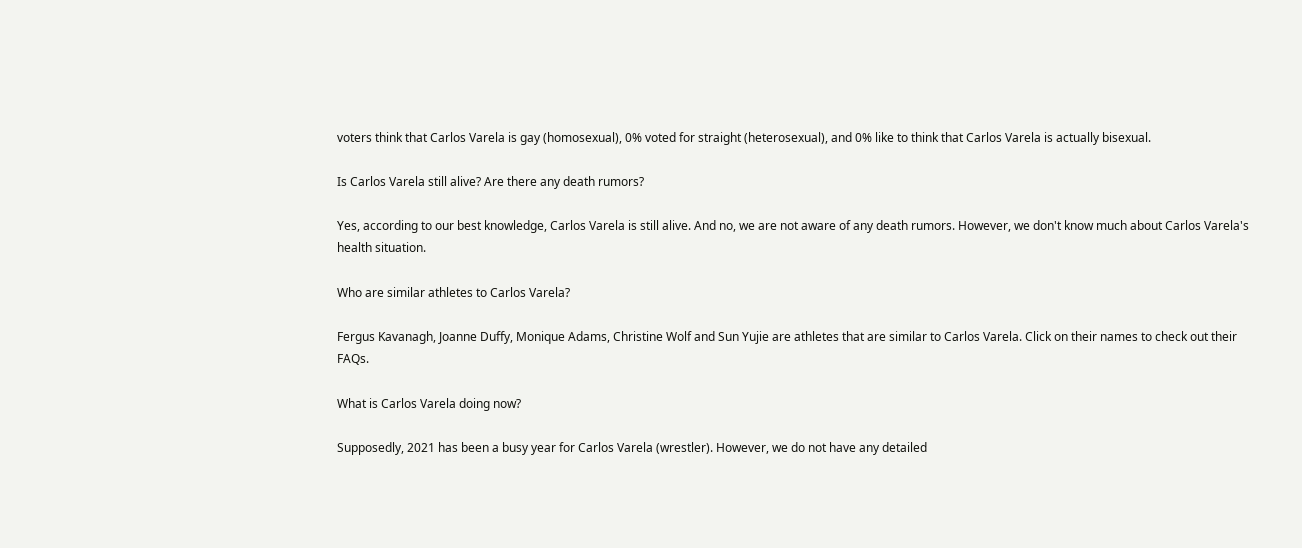voters think that Carlos Varela is gay (homosexual), 0% voted for straight (heterosexual), and 0% like to think that Carlos Varela is actually bisexual.

Is Carlos Varela still alive? Are there any death rumors?

Yes, according to our best knowledge, Carlos Varela is still alive. And no, we are not aware of any death rumors. However, we don't know much about Carlos Varela's health situation.

Who are similar athletes to Carlos Varela?

Fergus Kavanagh, Joanne Duffy, Monique Adams, Christine Wolf and Sun Yujie are athletes that are similar to Carlos Varela. Click on their names to check out their FAQs.

What is Carlos Varela doing now?

Supposedly, 2021 has been a busy year for Carlos Varela (wrestler). However, we do not have any detailed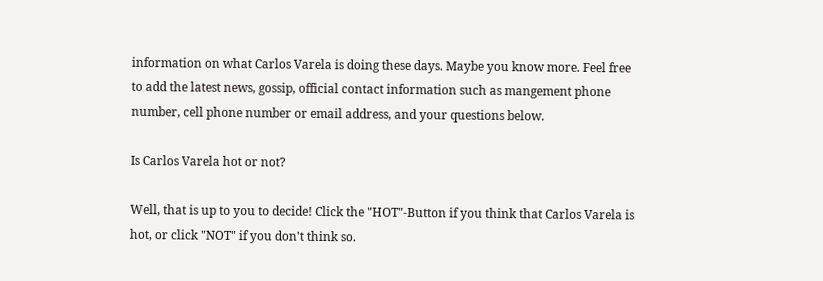information on what Carlos Varela is doing these days. Maybe you know more. Feel free to add the latest news, gossip, official contact information such as mangement phone number, cell phone number or email address, and your questions below.

Is Carlos Varela hot or not?

Well, that is up to you to decide! Click the "HOT"-Button if you think that Carlos Varela is hot, or click "NOT" if you don't think so.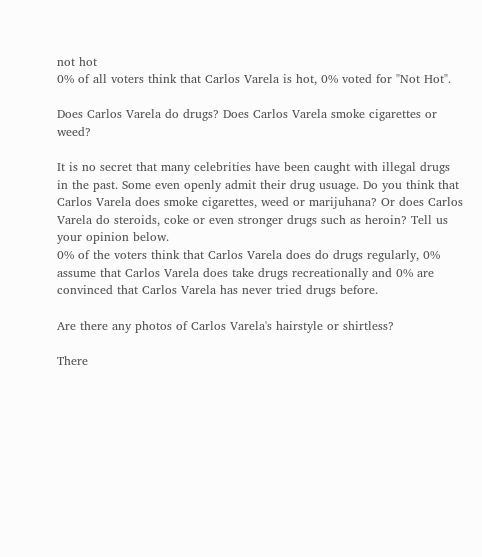not hot
0% of all voters think that Carlos Varela is hot, 0% voted for "Not Hot".

Does Carlos Varela do drugs? Does Carlos Varela smoke cigarettes or weed?

It is no secret that many celebrities have been caught with illegal drugs in the past. Some even openly admit their drug usuage. Do you think that Carlos Varela does smoke cigarettes, weed or marijuhana? Or does Carlos Varela do steroids, coke or even stronger drugs such as heroin? Tell us your opinion below.
0% of the voters think that Carlos Varela does do drugs regularly, 0% assume that Carlos Varela does take drugs recreationally and 0% are convinced that Carlos Varela has never tried drugs before.

Are there any photos of Carlos Varela's hairstyle or shirtless?

There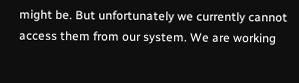might be. But unfortunately we currently cannot access them from our system. We are working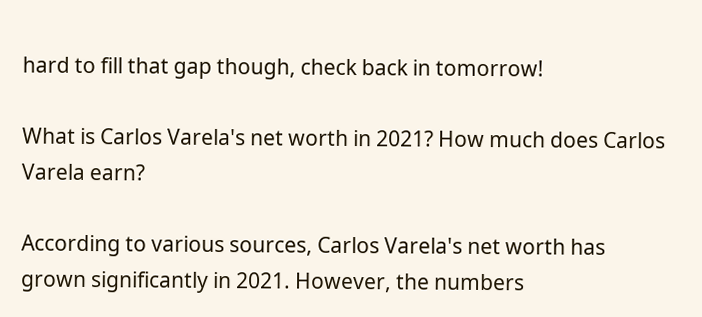hard to fill that gap though, check back in tomorrow!

What is Carlos Varela's net worth in 2021? How much does Carlos Varela earn?

According to various sources, Carlos Varela's net worth has grown significantly in 2021. However, the numbers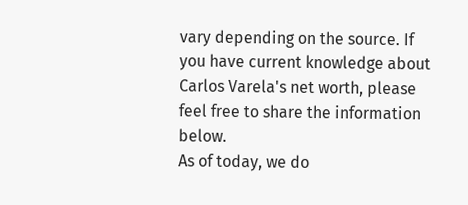vary depending on the source. If you have current knowledge about Carlos Varela's net worth, please feel free to share the information below.
As of today, we do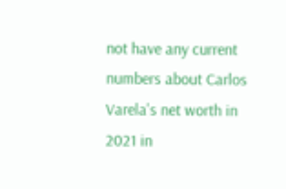not have any current numbers about Carlos Varela's net worth in 2021 in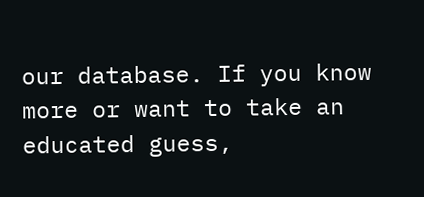our database. If you know more or want to take an educated guess,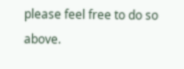please feel free to do so above.